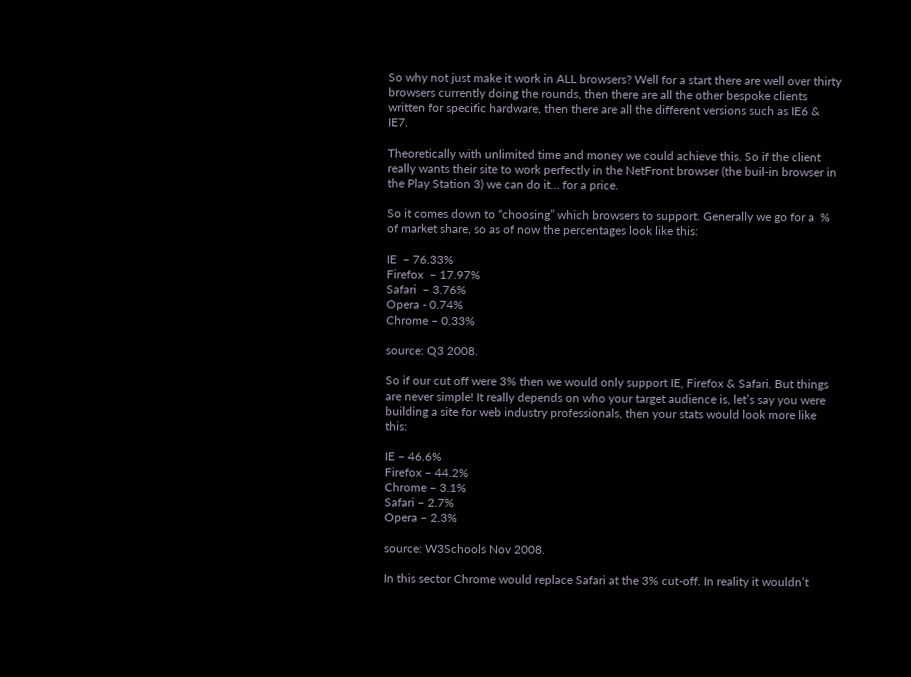So why not just make it work in ALL browsers? Well for a start there are well over thirty browsers currently doing the rounds, then there are all the other bespoke clients written for specific hardware, then there are all the different versions such as IE6 & IE7.

Theoretically with unlimited time and money we could achieve this. So if the client really wants their site to work perfectly in the NetFront browser (the buil-in browser in the Play Station 3) we can do it… for a price.

So it comes down to “choosing” which browsers to support. Generally we go for a  % of market share, so as of now the percentages look like this:

IE  – 76.33%
Firefox  – 17.97%
Safari  – 3.76%
Opera - 0.74%
Chrome – 0.33%

source: Q3 2008.

So if our cut off were 3% then we would only support IE, Firefox & Safari. But things are never simple! It really depends on who your target audience is, let’s say you were building a site for web industry professionals, then your stats would look more like this:

IE – 46.6%
Firefox – 44.2%
Chrome – 3.1%
Safari – 2.7%
Opera – 2.3%

source: W3Schools Nov 2008.

In this sector Chrome would replace Safari at the 3% cut-off. In reality it wouldn’t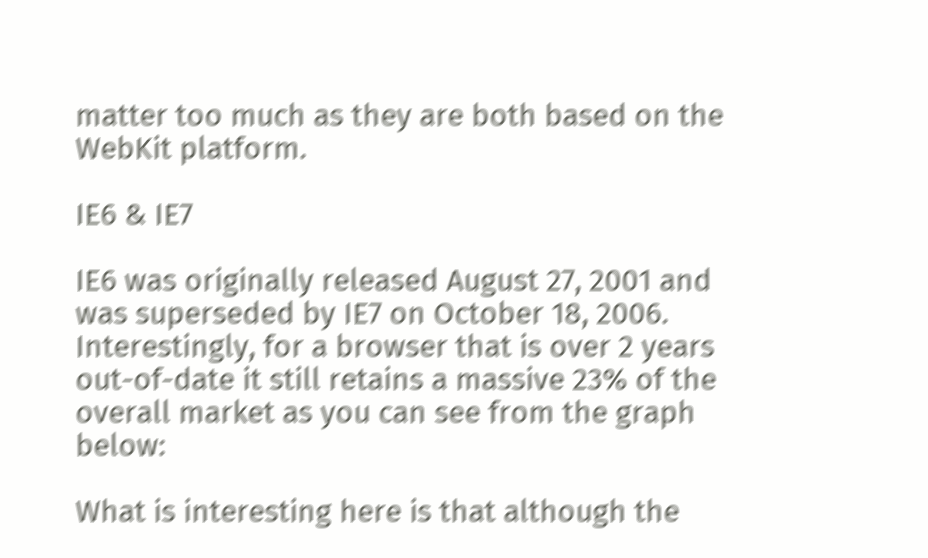matter too much as they are both based on the WebKit platform.

IE6 & IE7

IE6 was originally released August 27, 2001 and was superseded by IE7 on October 18, 2006. Interestingly, for a browser that is over 2 years out-of-date it still retains a massive 23% of the overall market as you can see from the graph below:

What is interesting here is that although the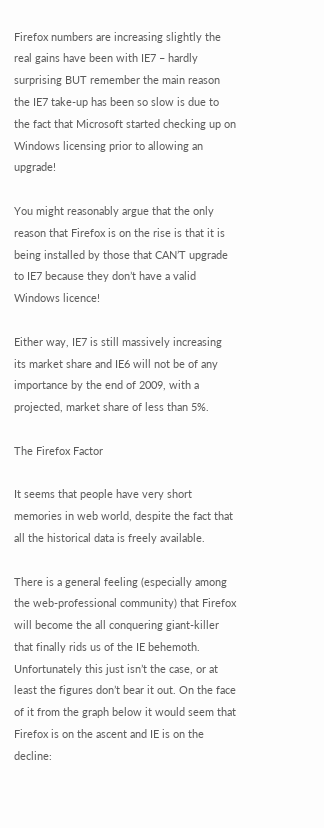Firefox numbers are increasing slightly the real gains have been with IE7 – hardly surprising BUT remember the main reason the IE7 take-up has been so slow is due to the fact that Microsoft started checking up on Windows licensing prior to allowing an upgrade!

You might reasonably argue that the only reason that Firefox is on the rise is that it is being installed by those that CAN’T upgrade to IE7 because they don’t have a valid Windows licence!

Either way, IE7 is still massively increasing its market share and IE6 will not be of any importance by the end of 2009, with a projected, market share of less than 5%.

The Firefox Factor

It seems that people have very short memories in web world, despite the fact that all the historical data is freely available.

There is a general feeling (especially among the web-professional community) that Firefox will become the all conquering giant-killer that finally rids us of the IE behemoth. Unfortunately this just isn’t the case, or at least the figures don’t bear it out. On the face of it from the graph below it would seem that Firefox is on the ascent and IE is on the decline: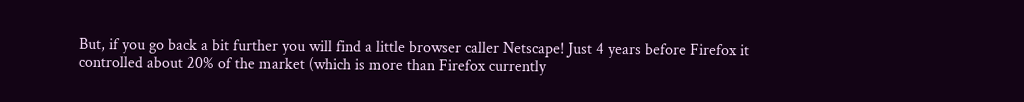But, if you go back a bit further you will find a little browser caller Netscape! Just 4 years before Firefox it controlled about 20% of the market (which is more than Firefox currently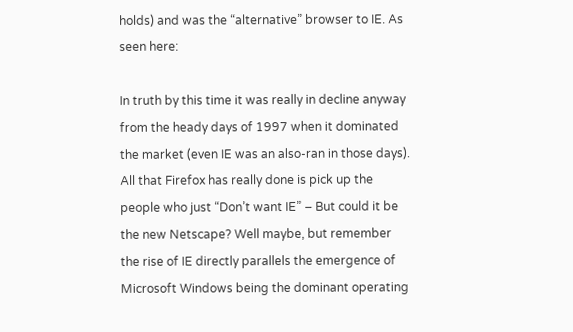holds) and was the “alternative” browser to IE. As seen here:

In truth by this time it was really in decline anyway from the heady days of 1997 when it dominated the market (even IE was an also-ran in those days). All that Firefox has really done is pick up the people who just “Don’t want IE” – But could it be the new Netscape? Well maybe, but remember the rise of IE directly parallels the emergence of Microsoft Windows being the dominant operating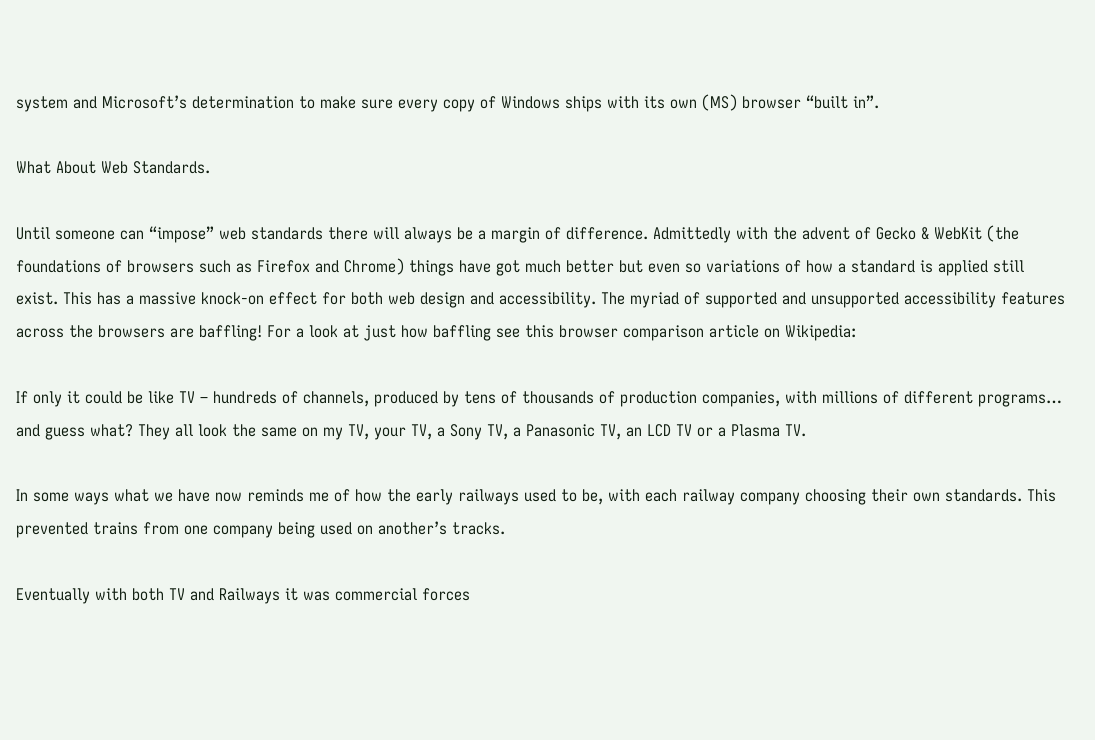system and Microsoft’s determination to make sure every copy of Windows ships with its own (MS) browser “built in”.

What About Web Standards.

Until someone can “impose” web standards there will always be a margin of difference. Admittedly with the advent of Gecko & WebKit (the foundations of browsers such as Firefox and Chrome) things have got much better but even so variations of how a standard is applied still exist. This has a massive knock-on effect for both web design and accessibility. The myriad of supported and unsupported accessibility features across the browsers are baffling! For a look at just how baffling see this browser comparison article on Wikipedia:

If only it could be like TV – hundreds of channels, produced by tens of thousands of production companies, with millions of different programs… and guess what? They all look the same on my TV, your TV, a Sony TV, a Panasonic TV, an LCD TV or a Plasma TV.

In some ways what we have now reminds me of how the early railways used to be, with each railway company choosing their own standards. This prevented trains from one company being used on another’s tracks.

Eventually with both TV and Railways it was commercial forces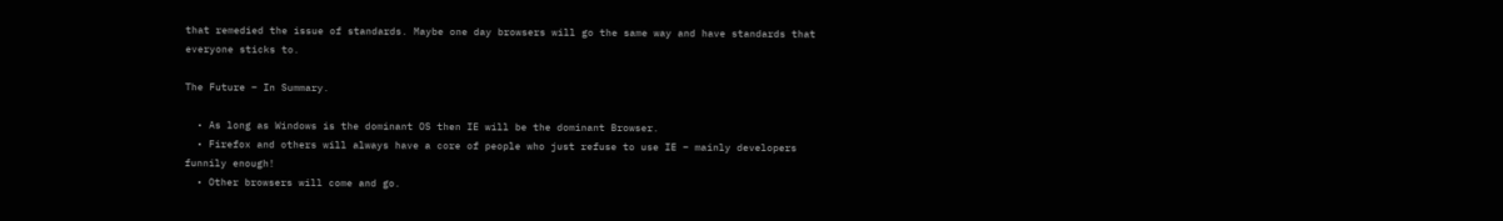that remedied the issue of standards. Maybe one day browsers will go the same way and have standards that everyone sticks to.

The Future – In Summary.

  • As long as Windows is the dominant OS then IE will be the dominant Browser.
  • Firefox and others will always have a core of people who just refuse to use IE – mainly developers funnily enough!
  • Other browsers will come and go.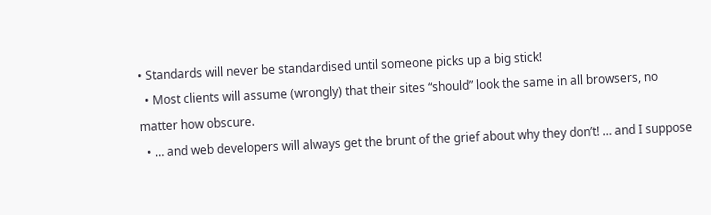• Standards will never be standardised until someone picks up a big stick!
  • Most clients will assume (wrongly) that their sites “should” look the same in all browsers, no matter how obscure.
  • … and web developers will always get the brunt of the grief about why they don’t! … and I suppose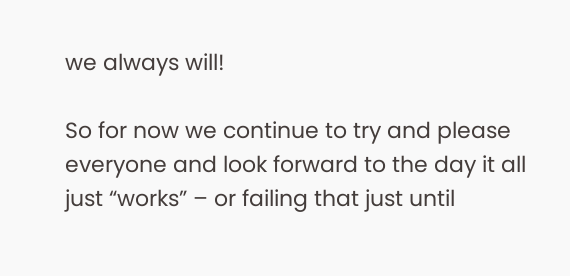we always will!

So for now we continue to try and please everyone and look forward to the day it all just “works” – or failing that just until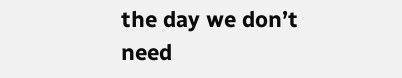the day we don’t need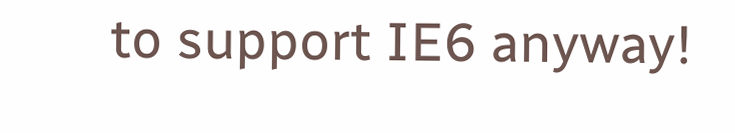to support IE6 anyway!